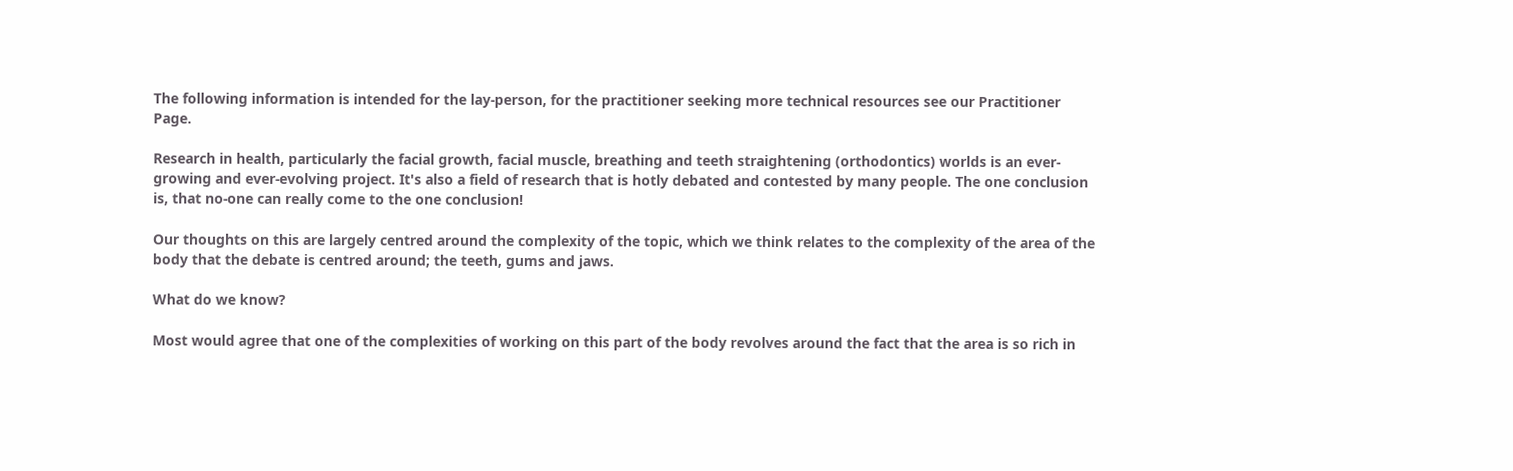The following information is intended for the lay-person, for the practitioner seeking more technical resources see our Practitioner Page.

Research in health, particularly the facial growth, facial muscle, breathing and teeth straightening (orthodontics) worlds is an ever-growing and ever-evolving project. It's also a field of research that is hotly debated and contested by many people. The one conclusion is, that no-one can really come to the one conclusion!

Our thoughts on this are largely centred around the complexity of the topic, which we think relates to the complexity of the area of the body that the debate is centred around; the teeth, gums and jaws.

What do we know?

Most would agree that one of the complexities of working on this part of the body revolves around the fact that the area is so rich in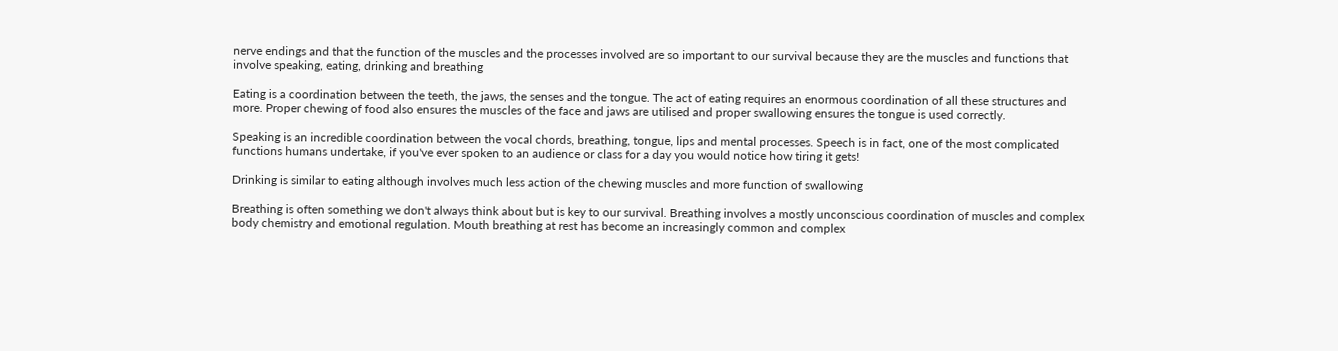nerve endings and that the function of the muscles and the processes involved are so important to our survival because they are the muscles and functions that involve speaking, eating, drinking and breathing

Eating is a coordination between the teeth, the jaws, the senses and the tongue. The act of eating requires an enormous coordination of all these structures and more. Proper chewing of food also ensures the muscles of the face and jaws are utilised and proper swallowing ensures the tongue is used correctly.

Speaking is an incredible coordination between the vocal chords, breathing, tongue, lips and mental processes. Speech is in fact, one of the most complicated functions humans undertake, if you've ever spoken to an audience or class for a day you would notice how tiring it gets!

Drinking is similar to eating although involves much less action of the chewing muscles and more function of swallowing

Breathing is often something we don't always think about but is key to our survival. Breathing involves a mostly unconscious coordination of muscles and complex body chemistry and emotional regulation. Mouth breathing at rest has become an increasingly common and complex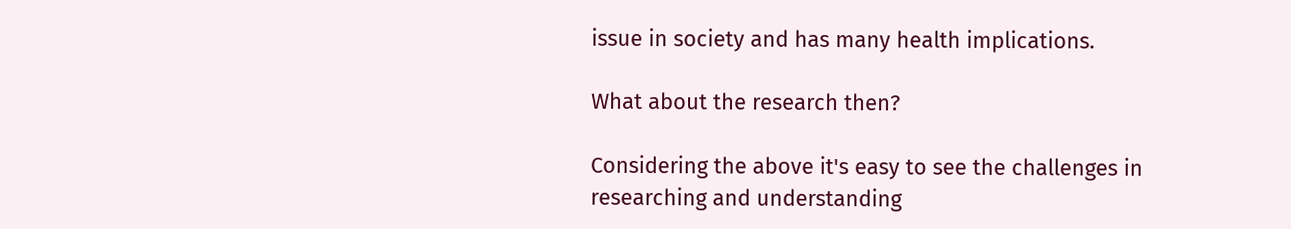issue in society and has many health implications.

What about the research then?

Considering the above it's easy to see the challenges in researching and understanding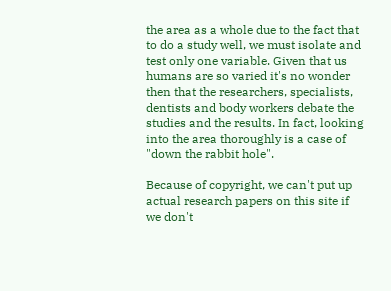the area as a whole due to the fact that to do a study well, we must isolate and test only one variable. Given that us humans are so varied it's no wonder then that the researchers, specialists, dentists and body workers debate the studies and the results. In fact, looking into the area thoroughly is a case of "down the rabbit hole".

Because of copyright, we can't put up actual research papers on this site if we don't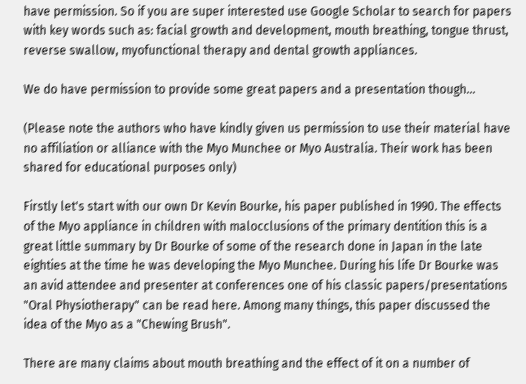have permission. So if you are super interested use Google Scholar to search for papers with key words such as: facial growth and development, mouth breathing, tongue thrust, reverse swallow, myofunctional therapy and dental growth appliances.

We do have permission to provide some great papers and a presentation though...

(Please note the authors who have kindly given us permission to use their material have no affiliation or alliance with the Myo Munchee or Myo Australia. Their work has been shared for educational purposes only)

Firstly let's start with our own Dr Kevin Bourke, his paper published in 1990. The effects of the Myo appliance in children with malocclusions of the primary dentition this is a great little summary by Dr Bourke of some of the research done in Japan in the late eighties at the time he was developing the Myo Munchee. During his life Dr Bourke was an avid attendee and presenter at conferences one of his classic papers/presentations "Oral Physiotherapy" can be read here. Among many things, this paper discussed the idea of the Myo as a "Chewing Brush".

There are many claims about mouth breathing and the effect of it on a number of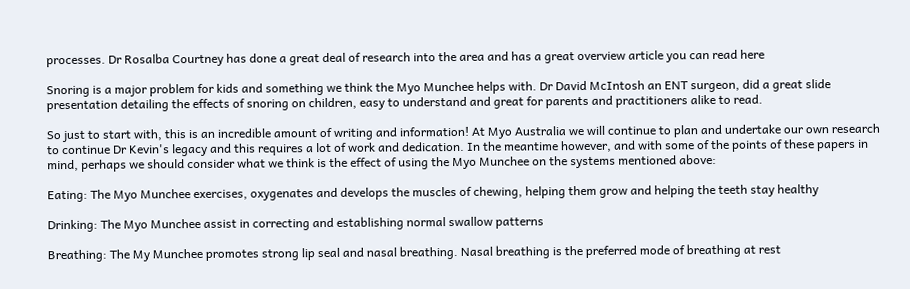processes. Dr Rosalba Courtney has done a great deal of research into the area and has a great overview article you can read here

Snoring is a major problem for kids and something we think the Myo Munchee helps with. Dr David McIntosh an ENT surgeon, did a great slide presentation detailing the effects of snoring on children, easy to understand and great for parents and practitioners alike to read.

So just to start with, this is an incredible amount of writing and information! At Myo Australia we will continue to plan and undertake our own research to continue Dr Kevin's legacy and this requires a lot of work and dedication. In the meantime however, and with some of the points of these papers in mind, perhaps we should consider what we think is the effect of using the Myo Munchee on the systems mentioned above:

Eating: The Myo Munchee exercises, oxygenates and develops the muscles of chewing, helping them grow and helping the teeth stay healthy

Drinking: The Myo Munchee assist in correcting and establishing normal swallow patterns

Breathing: The My Munchee promotes strong lip seal and nasal breathing. Nasal breathing is the preferred mode of breathing at rest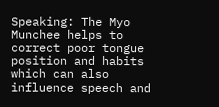Speaking: The Myo Munchee helps to correct poor tongue position and habits which can also influence speech and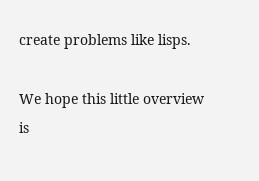create problems like lisps.

We hope this little overview is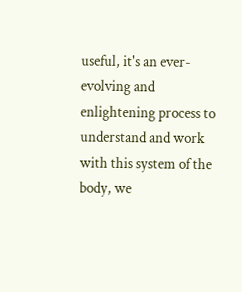useful, it's an ever-evolving and enlightening process to understand and work with this system of the body, we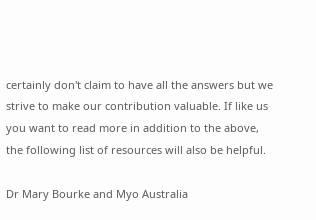certainly don't claim to have all the answers but we strive to make our contribution valuable. If like us you want to read more in addition to the above, the following list of resources will also be helpful.

Dr Mary Bourke and Myo Australia